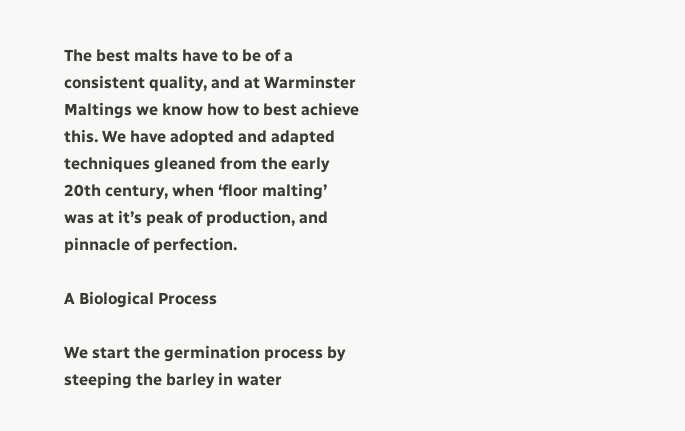The best malts have to be of a consistent quality, and at Warminster Maltings we know how to best achieve this. We have adopted and adapted techniques gleaned from the early 20th century, when ‘floor malting’ was at it’s peak of production, and pinnacle of perfection.

A Biological Process

We start the germination process by steeping the barley in water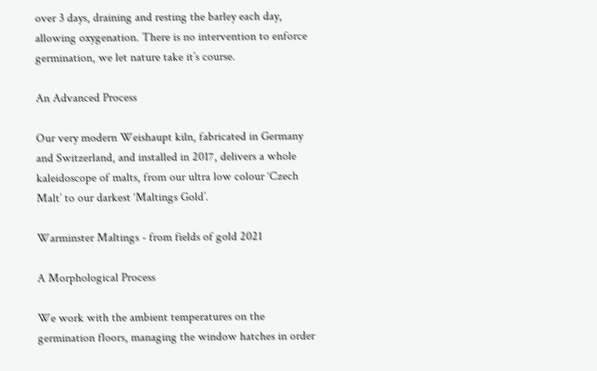over 3 days, draining and resting the barley each day, allowing oxygenation. There is no intervention to enforce germination, we let nature take it’s course.

An Advanced Process

Our very modern Weishaupt kiln, fabricated in Germany and Switzerland, and installed in 2017, delivers a whole kaleidoscope of malts, from our ultra low colour ‘Czech Malt’ to our darkest ‘Maltings Gold’.

Warminster Maltings - from fields of gold 2021

A Morphological Process

We work with the ambient temperatures on the germination floors, managing the window hatches in order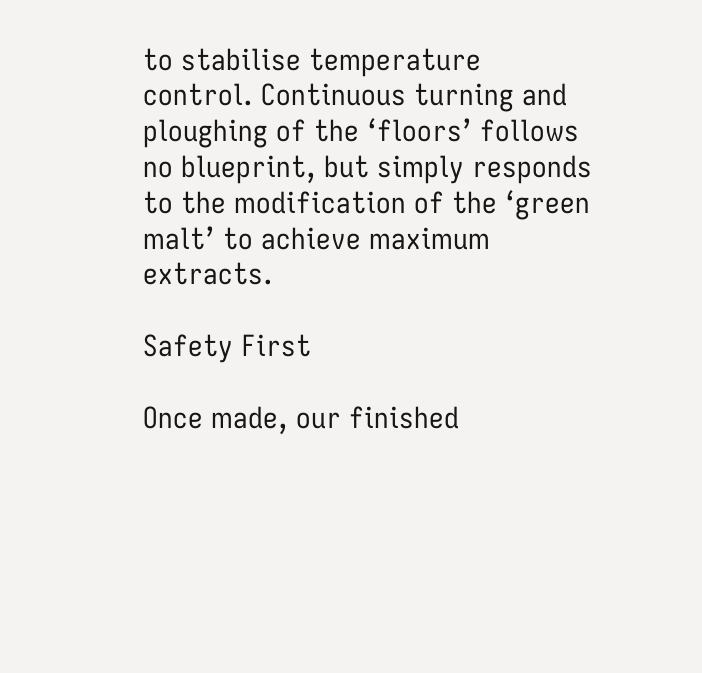to stabilise temperature control. Continuous turning and ploughing of the ‘floors’ follows no blueprint, but simply responds to the modification of the ‘green malt’ to achieve maximum extracts.

Safety First

Once made, our finished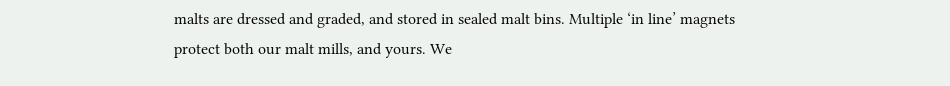malts are dressed and graded, and stored in sealed malt bins. Multiple ‘in line’ magnets protect both our malt mills, and yours. We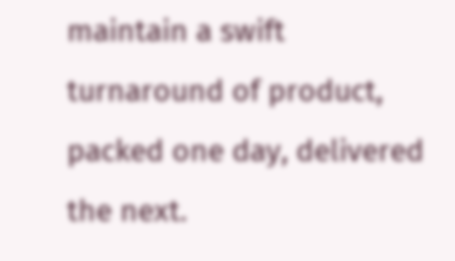maintain a swift turnaround of product, packed one day, delivered the next.